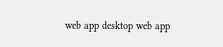web app desktop web app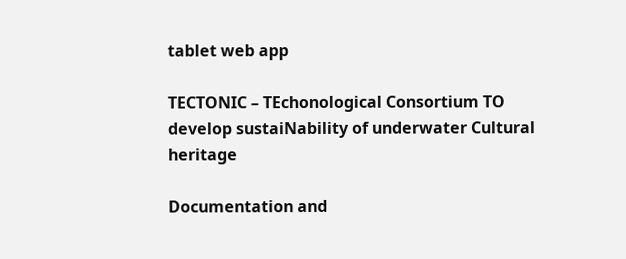tablet web app

TECTONIC – TEchonological Consortium TO develop sustaiNability of underwater Cultural heritage

Documentation and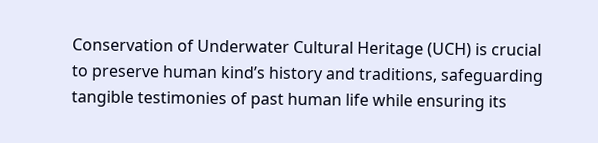Conservation of Underwater Cultural Heritage (UCH) is crucial to preserve human kind’s history and traditions, safeguarding tangible testimonies of past human life while ensuring its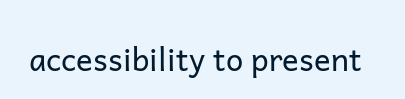accessibility to present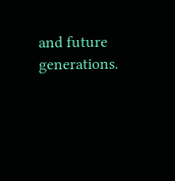and future generations.